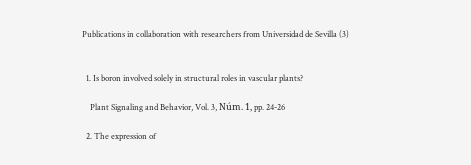Publications in collaboration with researchers from Universidad de Sevilla (3)


  1. Is boron involved solely in structural roles in vascular plants?

    Plant Signaling and Behavior, Vol. 3, Núm. 1, pp. 24-26

  2. The expression of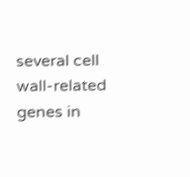several cell wall-related genes in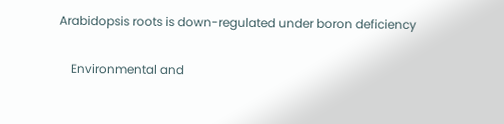Arabidopsis roots is down-regulated under boron deficiency

    Environmental and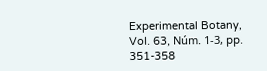Experimental Botany, Vol. 63, Núm. 1-3, pp. 351-358